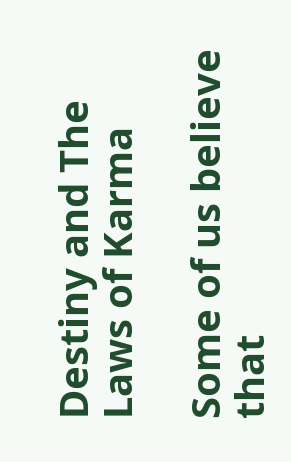Destiny and The Laws of Karma

Some of us believe that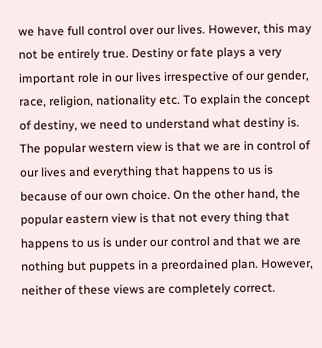we have full control over our lives. However, this may not be entirely true. Destiny or fate plays a very important role in our lives irrespective of our gender, race, religion, nationality etc. To explain the concept of destiny, we need to understand what destiny is. The popular western view is that we are in control of our lives and everything that happens to us is because of our own choice. On the other hand, the popular eastern view is that not every thing that happens to us is under our control and that we are nothing but puppets in a preordained plan. However, neither of these views are completely correct.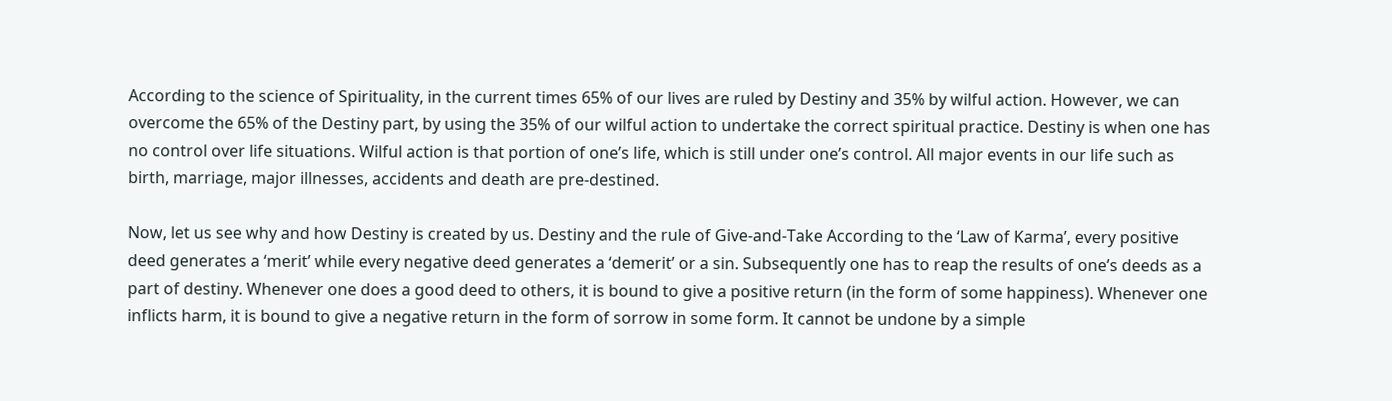According to the science of Spirituality, in the current times 65% of our lives are ruled by Destiny and 35% by wilful action. However, we can overcome the 65% of the Destiny part, by using the 35% of our wilful action to undertake the correct spiritual practice. Destiny is when one has no control over life situations. Wilful action is that portion of one’s life, which is still under one’s control. All major events in our life such as birth, marriage, major illnesses, accidents and death are pre-destined.

Now, let us see why and how Destiny is created by us. Destiny and the rule of Give-and-Take According to the ‘Law of Karma’, every positive deed generates a ‘merit’ while every negative deed generates a ‘demerit’ or a sin. Subsequently one has to reap the results of one’s deeds as a part of destiny. Whenever one does a good deed to others, it is bound to give a positive return (in the form of some happiness). Whenever one inflicts harm, it is bound to give a negative return in the form of sorrow in some form. It cannot be undone by a simple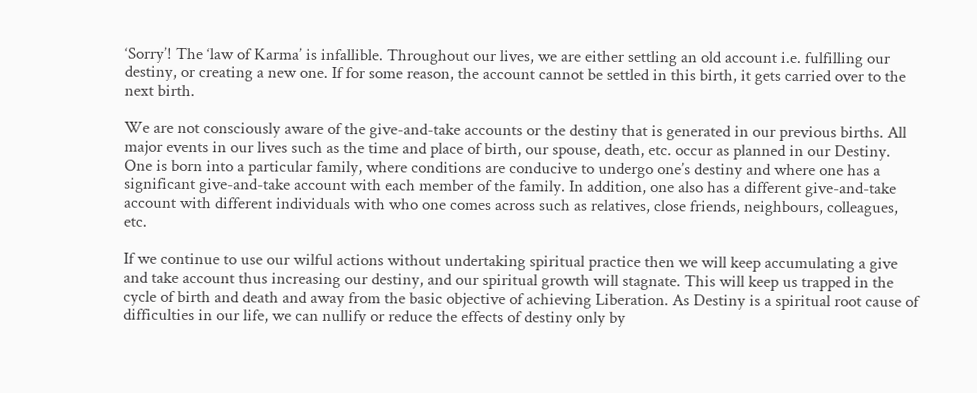‘Sorry’! The ‘law of Karma’ is infallible. Throughout our lives, we are either settling an old account i.e. fulfilling our destiny, or creating a new one. If for some reason, the account cannot be settled in this birth, it gets carried over to the next birth.

We are not consciously aware of the give-and-take accounts or the destiny that is generated in our previous births. All major events in our lives such as the time and place of birth, our spouse, death, etc. occur as planned in our Destiny. One is born into a particular family, where conditions are conducive to undergo one’s destiny and where one has a significant give-and-take account with each member of the family. In addition, one also has a different give-and-take account with different individuals with who one comes across such as relatives, close friends, neighbours, colleagues, etc.

If we continue to use our wilful actions without undertaking spiritual practice then we will keep accumulating a give and take account thus increasing our destiny, and our spiritual growth will stagnate. This will keep us trapped in the cycle of birth and death and away from the basic objective of achieving Liberation. As Destiny is a spiritual root cause of difficulties in our life, we can nullify or reduce the effects of destiny only by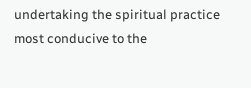undertaking the spiritual practice most conducive to the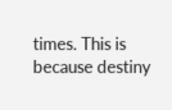times. This is because destiny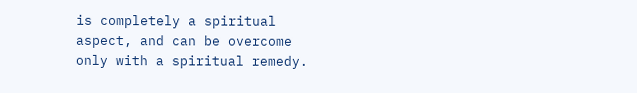is completely a spiritual aspect, and can be overcome only with a spiritual remedy.